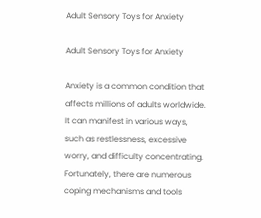Adult Sensory Toys for Anxiety

Adult Sensory Toys for Anxiety

Anxiety is a common condition that affects millions of adults worldwide. It can manifest in various ways, such as restlessness, excessive worry, and difficulty concentrating. Fortunately, there are numerous coping mechanisms and tools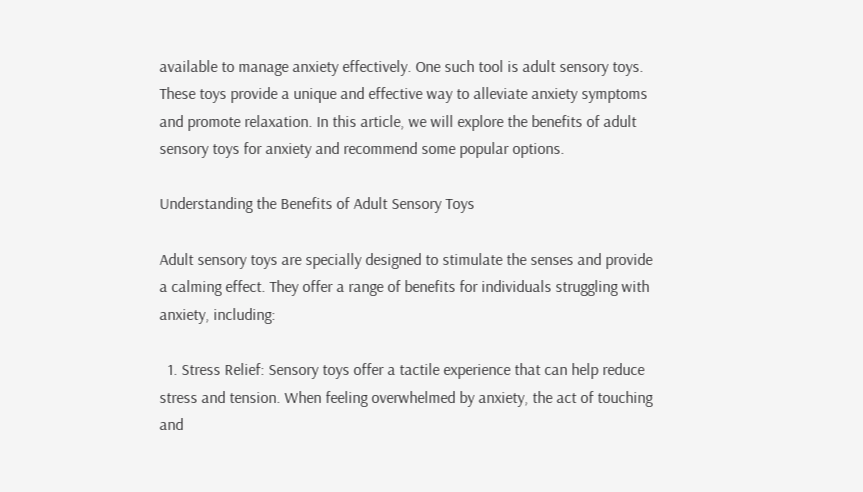available to manage anxiety effectively. One such tool is adult sensory toys. These toys provide a unique and effective way to alleviate anxiety symptoms and promote relaxation. In this article, we will explore the benefits of adult sensory toys for anxiety and recommend some popular options.

Understanding the Benefits of Adult Sensory Toys

Adult sensory toys are specially designed to stimulate the senses and provide a calming effect. They offer a range of benefits for individuals struggling with anxiety, including:

  1. Stress Relief: Sensory toys offer a tactile experience that can help reduce stress and tension. When feeling overwhelmed by anxiety, the act of touching and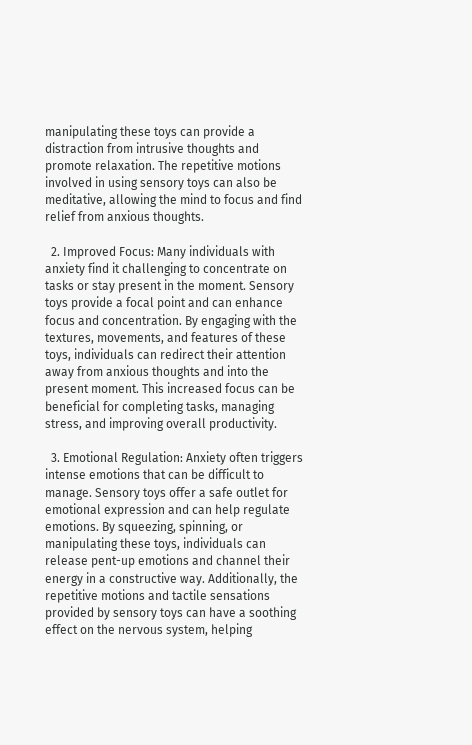manipulating these toys can provide a distraction from intrusive thoughts and promote relaxation. The repetitive motions involved in using sensory toys can also be meditative, allowing the mind to focus and find relief from anxious thoughts.

  2. Improved Focus: Many individuals with anxiety find it challenging to concentrate on tasks or stay present in the moment. Sensory toys provide a focal point and can enhance focus and concentration. By engaging with the textures, movements, and features of these toys, individuals can redirect their attention away from anxious thoughts and into the present moment. This increased focus can be beneficial for completing tasks, managing stress, and improving overall productivity.

  3. Emotional Regulation: Anxiety often triggers intense emotions that can be difficult to manage. Sensory toys offer a safe outlet for emotional expression and can help regulate emotions. By squeezing, spinning, or manipulating these toys, individuals can release pent-up emotions and channel their energy in a constructive way. Additionally, the repetitive motions and tactile sensations provided by sensory toys can have a soothing effect on the nervous system, helping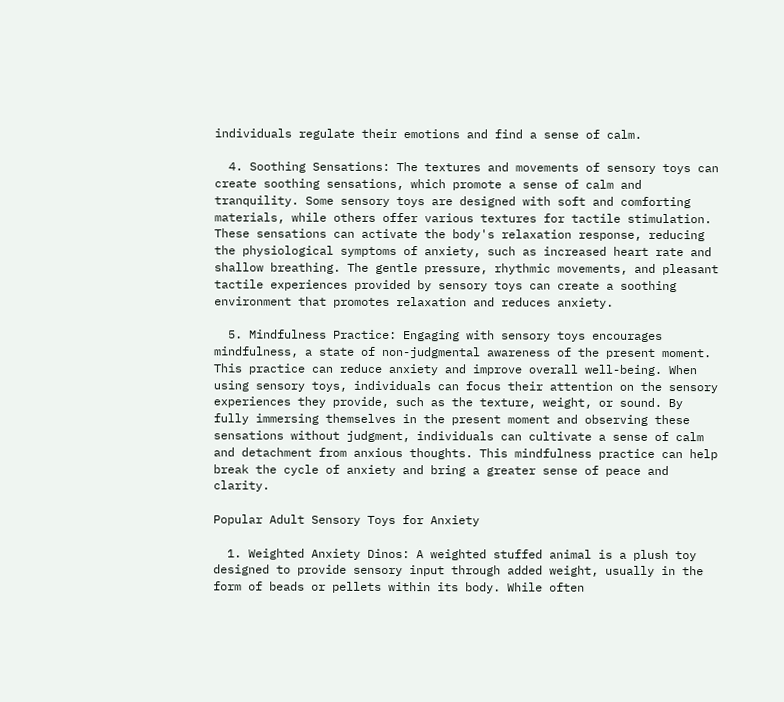individuals regulate their emotions and find a sense of calm.

  4. Soothing Sensations: The textures and movements of sensory toys can create soothing sensations, which promote a sense of calm and tranquility. Some sensory toys are designed with soft and comforting materials, while others offer various textures for tactile stimulation. These sensations can activate the body's relaxation response, reducing the physiological symptoms of anxiety, such as increased heart rate and shallow breathing. The gentle pressure, rhythmic movements, and pleasant tactile experiences provided by sensory toys can create a soothing environment that promotes relaxation and reduces anxiety.

  5. Mindfulness Practice: Engaging with sensory toys encourages mindfulness, a state of non-judgmental awareness of the present moment. This practice can reduce anxiety and improve overall well-being. When using sensory toys, individuals can focus their attention on the sensory experiences they provide, such as the texture, weight, or sound. By fully immersing themselves in the present moment and observing these sensations without judgment, individuals can cultivate a sense of calm and detachment from anxious thoughts. This mindfulness practice can help break the cycle of anxiety and bring a greater sense of peace and clarity.

Popular Adult Sensory Toys for Anxiety

  1. Weighted Anxiety Dinos: A weighted stuffed animal is a plush toy designed to provide sensory input through added weight, usually in the form of beads or pellets within its body. While often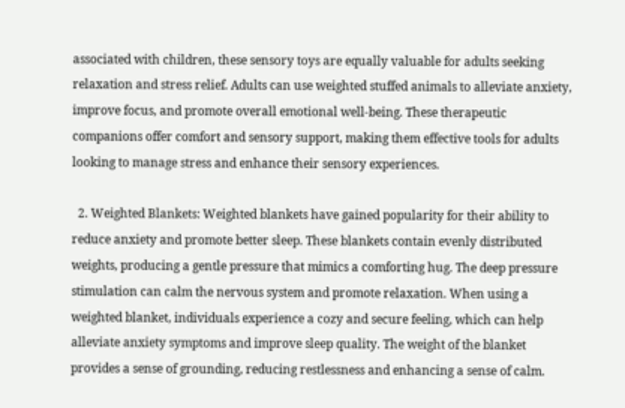associated with children, these sensory toys are equally valuable for adults seeking relaxation and stress relief. Adults can use weighted stuffed animals to alleviate anxiety, improve focus, and promote overall emotional well-being. These therapeutic companions offer comfort and sensory support, making them effective tools for adults looking to manage stress and enhance their sensory experiences.

  2. Weighted Blankets: Weighted blankets have gained popularity for their ability to reduce anxiety and promote better sleep. These blankets contain evenly distributed weights, producing a gentle pressure that mimics a comforting hug. The deep pressure stimulation can calm the nervous system and promote relaxation. When using a weighted blanket, individuals experience a cozy and secure feeling, which can help alleviate anxiety symptoms and improve sleep quality. The weight of the blanket provides a sense of grounding, reducing restlessness and enhancing a sense of calm.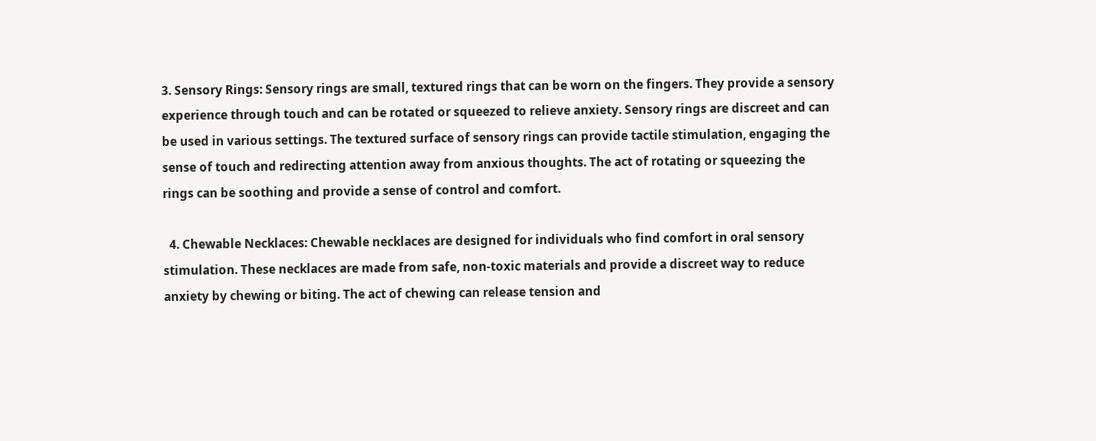3. Sensory Rings: Sensory rings are small, textured rings that can be worn on the fingers. They provide a sensory experience through touch and can be rotated or squeezed to relieve anxiety. Sensory rings are discreet and can be used in various settings. The textured surface of sensory rings can provide tactile stimulation, engaging the sense of touch and redirecting attention away from anxious thoughts. The act of rotating or squeezing the rings can be soothing and provide a sense of control and comfort.

  4. Chewable Necklaces: Chewable necklaces are designed for individuals who find comfort in oral sensory stimulation. These necklaces are made from safe, non-toxic materials and provide a discreet way to reduce anxiety by chewing or biting. The act of chewing can release tension and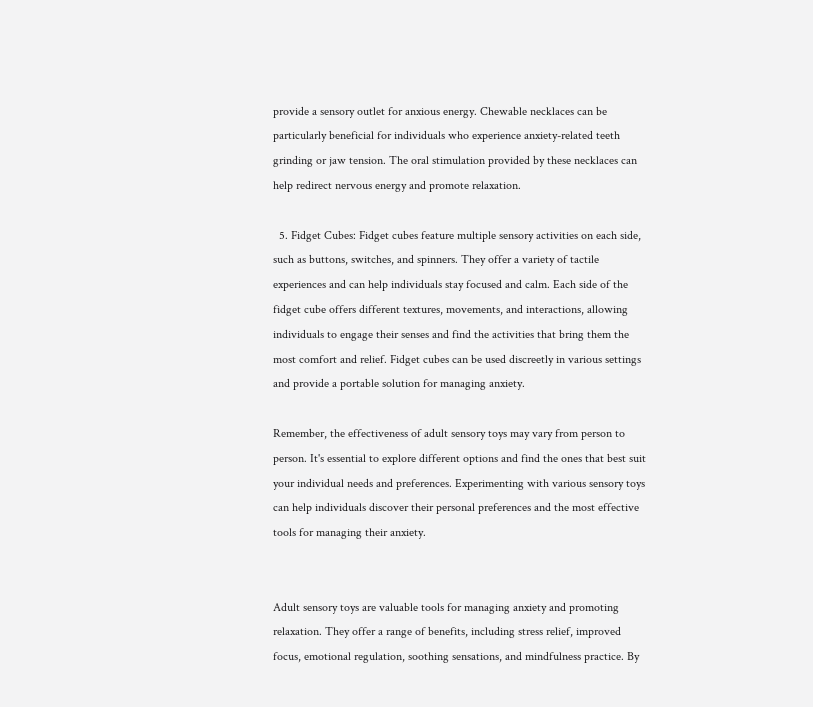provide a sensory outlet for anxious energy. Chewable necklaces can be particularly beneficial for individuals who experience anxiety-related teeth grinding or jaw tension. The oral stimulation provided by these necklaces can help redirect nervous energy and promote relaxation.

  5. Fidget Cubes: Fidget cubes feature multiple sensory activities on each side, such as buttons, switches, and spinners. They offer a variety of tactile experiences and can help individuals stay focused and calm. Each side of the fidget cube offers different textures, movements, and interactions, allowing individuals to engage their senses and find the activities that bring them the most comfort and relief. Fidget cubes can be used discreetly in various settings and provide a portable solution for managing anxiety.

Remember, the effectiveness of adult sensory toys may vary from person to person. It's essential to explore different options and find the ones that best suit your individual needs and preferences. Experimenting with various sensory toys can help individuals discover their personal preferences and the most effective tools for managing their anxiety.


Adult sensory toys are valuable tools for managing anxiety and promoting relaxation. They offer a range of benefits, including stress relief, improved focus, emotional regulation, soothing sensations, and mindfulness practice. By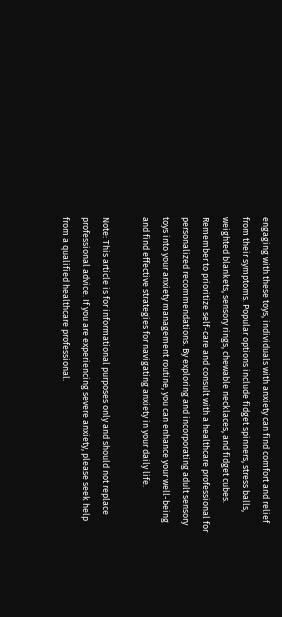engaging with these toys, individuals with anxiety can find comfort and relief from their symptoms. Popular options include fidget spinners, stress balls, weighted blankets, sensory rings, chewable necklaces, and fidget cubes. Remember to prioritize self-care and consult with a healthcare professional for personalized recommendations. By exploring and incorporating adult sensory toys into your anxiety management routine, you can enhance your well-being and find effective strategies for navigating anxiety in your daily life.

Note: This article is for informational purposes only and should not replace professional advice. If you are experiencing severe anxiety, please seek help from a qualified healthcare professional.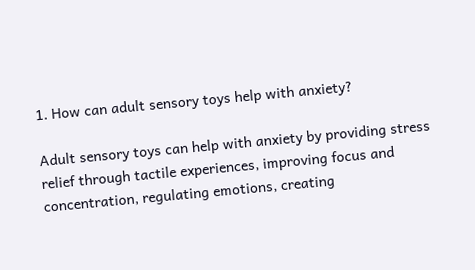1. How can adult sensory toys help with anxiety?

Adult sensory toys can help with anxiety by providing stress relief through tactile experiences, improving focus and concentration, regulating emotions, creating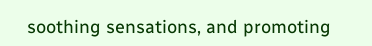soothing sensations, and promoting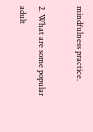mindfulness practice.

2. What are some popular adult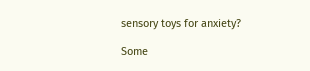sensory toys for anxiety?

Some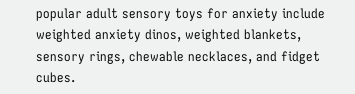popular adult sensory toys for anxiety include weighted anxiety dinos, weighted blankets, sensory rings, chewable necklaces, and fidget cubes.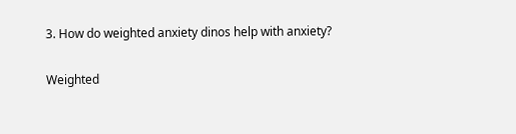3. How do weighted anxiety dinos help with anxiety?

Weighted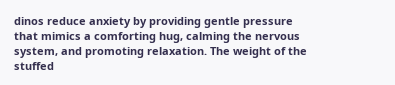dinos reduce anxiety by providing gentle pressure that mimics a comforting hug, calming the nervous system, and promoting relaxation. The weight of the stuffed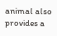animal also provides a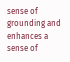sense of grounding and enhances a sense of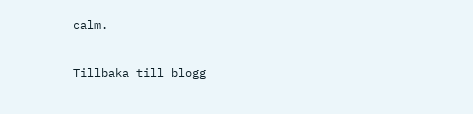calm.

Tillbaka till blogg